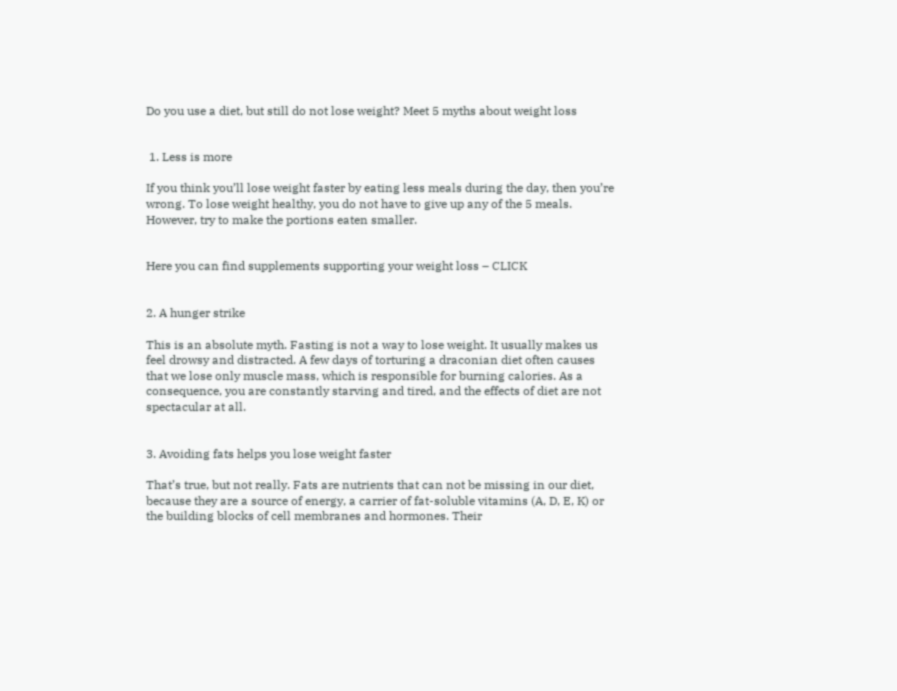Do you use a diet, but still do not lose weight? Meet 5 myths about weight loss


 1. Less is more

If you think you’ll lose weight faster by eating less meals during the day, then you’re wrong. To lose weight healthy, you do not have to give up any of the 5 meals. However, try to make the portions eaten smaller.


Here you can find supplements supporting your weight loss – CLICK


2. A hunger strike

This is an absolute myth. Fasting is not a way to lose weight. It usually makes us feel drowsy and distracted. A few days of torturing a draconian diet often causes that we lose only muscle mass, which is responsible for burning calories. As a consequence, you are constantly starving and tired, and the effects of diet are not spectacular at all.


3. Avoiding fats helps you lose weight faster

That’s true, but not really. Fats are nutrients that can not be missing in our diet, because they are a source of energy, a carrier of fat-soluble vitamins (A, D, E, K) or the building blocks of cell membranes and hormones. Their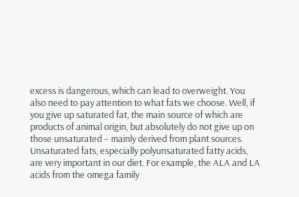excess is dangerous, which can lead to overweight. You also need to pay attention to what fats we choose. Well, if you give up saturated fat, the main source of which are products of animal origin, but absolutely do not give up on those unsaturated – mainly derived from plant sources. Unsaturated fats, especially polyunsaturated fatty acids, are very important in our diet. For example, the ALA and LA acids from the omega family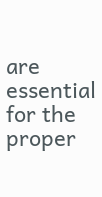are essential for the proper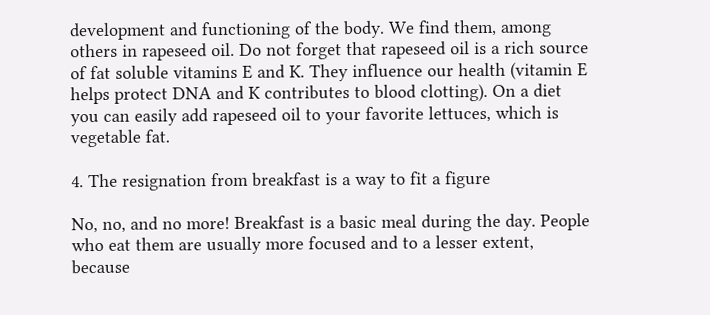development and functioning of the body. We find them, among others in rapeseed oil. Do not forget that rapeseed oil is a rich source of fat soluble vitamins E and K. They influence our health (vitamin E helps protect DNA and K contributes to blood clotting). On a diet you can easily add rapeseed oil to your favorite lettuces, which is vegetable fat.

4. The resignation from breakfast is a way to fit a figure

No, no, and no more! Breakfast is a basic meal during the day. People who eat them are usually more focused and to a lesser extent, because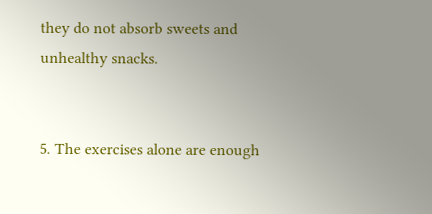they do not absorb sweets and unhealthy snacks.


5. The exercises alone are enough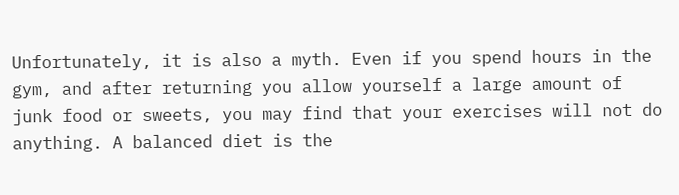Unfortunately, it is also a myth. Even if you spend hours in the gym, and after returning you allow yourself a large amount of junk food or sweets, you may find that your exercises will not do anything. A balanced diet is the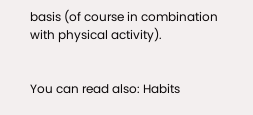basis (of course in combination with physical activity).


You can read also: Habits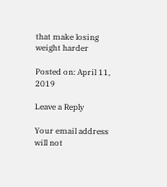that make losing weight harder

Posted on: April 11, 2019

Leave a Reply

Your email address will not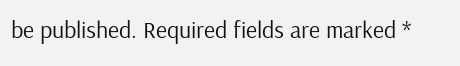be published. Required fields are marked *